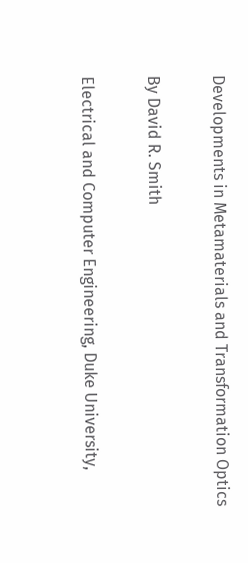Developments in Metamaterials and Transformation Optics

By David R. Smith

Electrical and Computer Engineering, Duke University,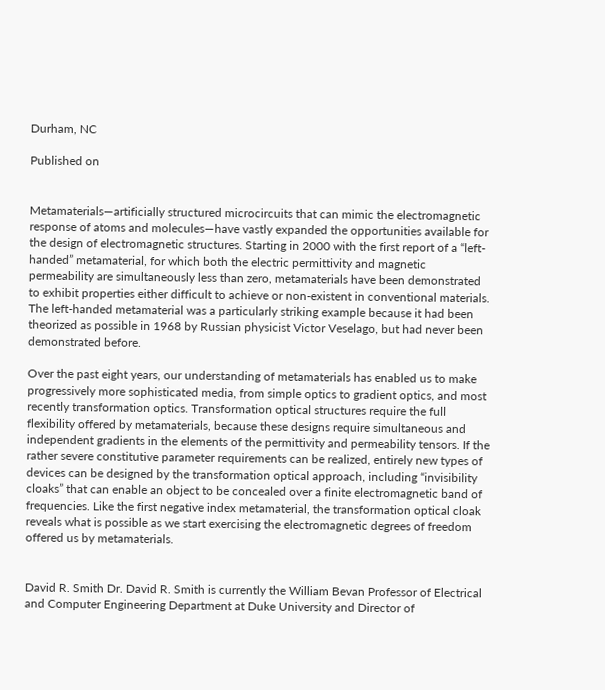Durham, NC

Published on


Metamaterials—artificially structured microcircuits that can mimic the electromagnetic response of atoms and molecules—have vastly expanded the opportunities available for the design of electromagnetic structures. Starting in 2000 with the first report of a “left-handed” metamaterial, for which both the electric permittivity and magnetic permeability are simultaneously less than zero, metamaterials have been demonstrated to exhibit properties either difficult to achieve or non-existent in conventional materials. The left-handed metamaterial was a particularly striking example because it had been theorized as possible in 1968 by Russian physicist Victor Veselago, but had never been demonstrated before.

Over the past eight years, our understanding of metamaterials has enabled us to make progressively more sophisticated media, from simple optics to gradient optics, and most recently transformation optics. Transformation optical structures require the full flexibility offered by metamaterials, because these designs require simultaneous and independent gradients in the elements of the permittivity and permeability tensors. If the rather severe constitutive parameter requirements can be realized, entirely new types of devices can be designed by the transformation optical approach, including “invisibility cloaks” that can enable an object to be concealed over a finite electromagnetic band of frequencies. Like the first negative index metamaterial, the transformation optical cloak reveals what is possible as we start exercising the electromagnetic degrees of freedom offered us by metamaterials.


David R. Smith Dr. David R. Smith is currently the William Bevan Professor of Electrical and Computer Engineering Department at Duke University and Director of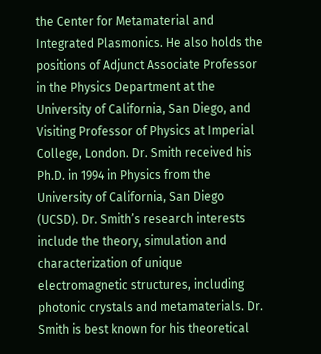the Center for Metamaterial and Integrated Plasmonics. He also holds the positions of Adjunct Associate Professor in the Physics Department at the University of California, San Diego, and Visiting Professor of Physics at Imperial College, London. Dr. Smith received his Ph.D. in 1994 in Physics from the University of California, San Diego (UCSD). Dr. Smith’s research interests include the theory, simulation and characterization of unique electromagnetic structures, including photonic crystals and metamaterials. Dr. Smith is best known for his theoretical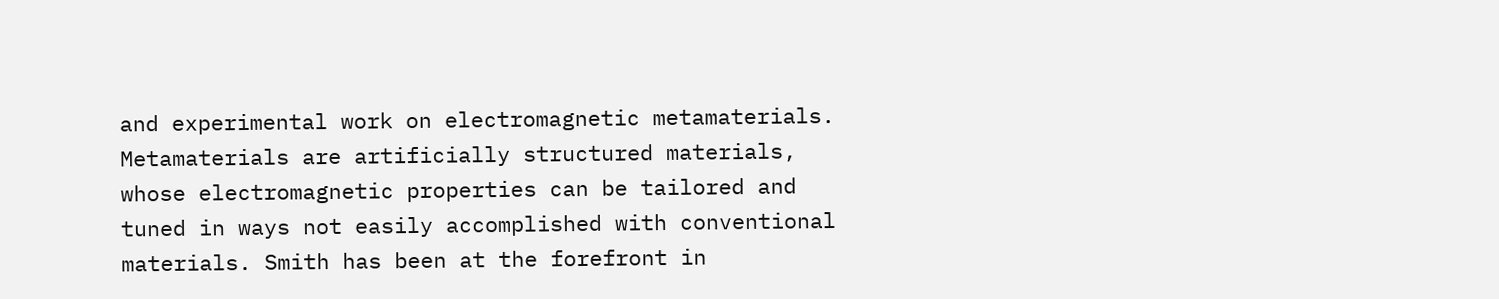and experimental work on electromagnetic metamaterials. Metamaterials are artificially structured materials, whose electromagnetic properties can be tailored and tuned in ways not easily accomplished with conventional materials. Smith has been at the forefront in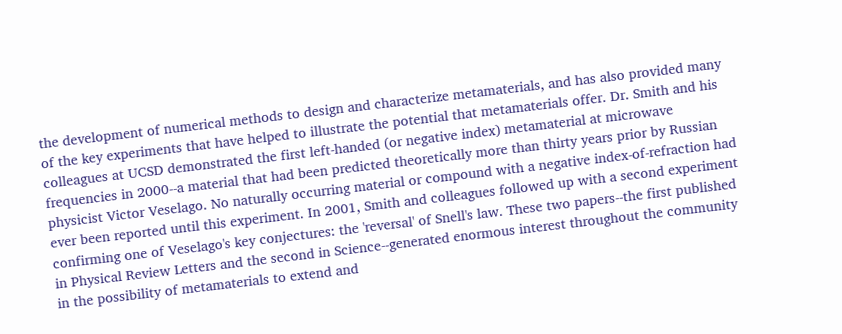the development of numerical methods to design and characterize metamaterials, and has also provided many of the key experiments that have helped to illustrate the potential that metamaterials offer. Dr. Smith and his colleagues at UCSD demonstrated the first left-handed (or negative index) metamaterial at microwave frequencies in 2000--a material that had been predicted theoretically more than thirty years prior by Russian physicist Victor Veselago. No naturally occurring material or compound with a negative index-of-refraction had ever been reported until this experiment. In 2001, Smith and colleagues followed up with a second experiment confirming one of Veselago's key conjectures: the 'reversal' of Snell's law. These two papers--the first published in Physical Review Letters and the second in Science--generated enormous interest throughout the community in the possibility of metamaterials to extend and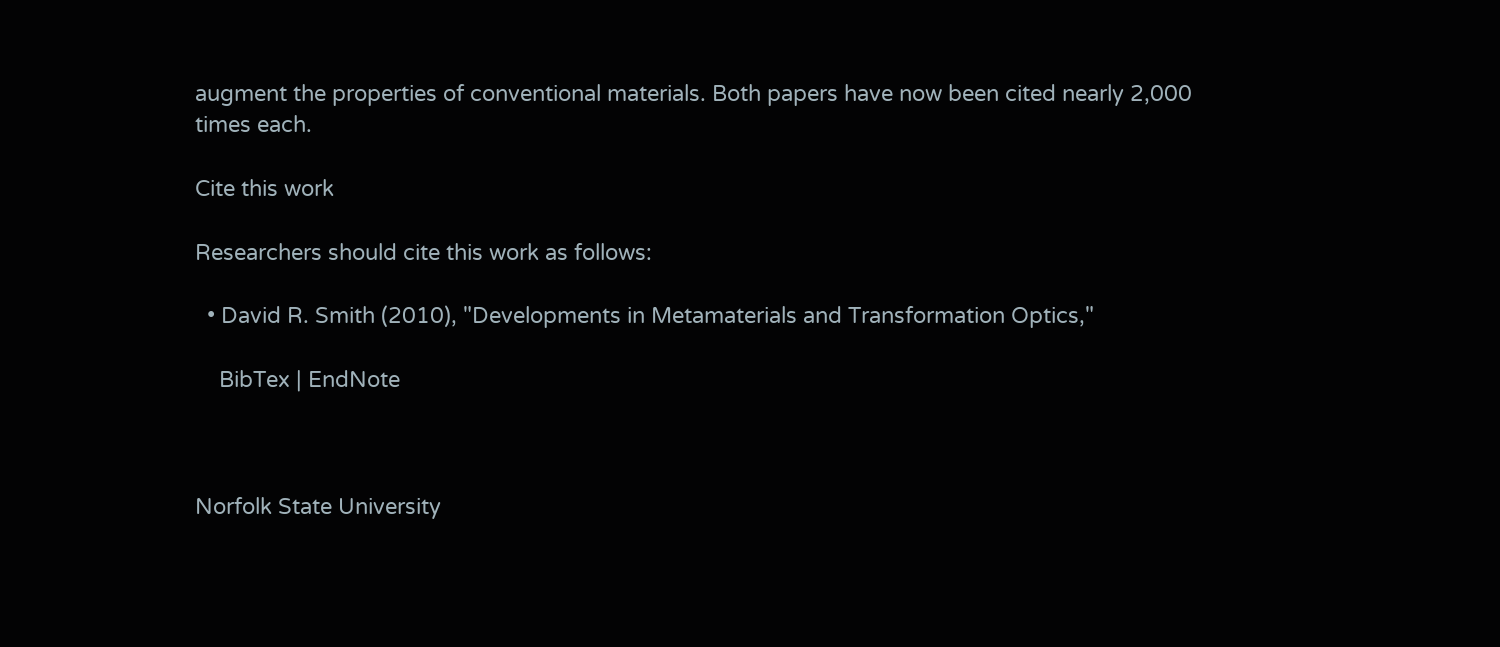augment the properties of conventional materials. Both papers have now been cited nearly 2,000 times each.

Cite this work

Researchers should cite this work as follows:

  • David R. Smith (2010), "Developments in Metamaterials and Transformation Optics,"

    BibTex | EndNote



Norfolk State University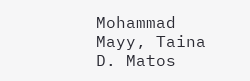Mohammad Mayy, Taina D. Matos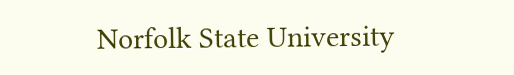Norfolk State University